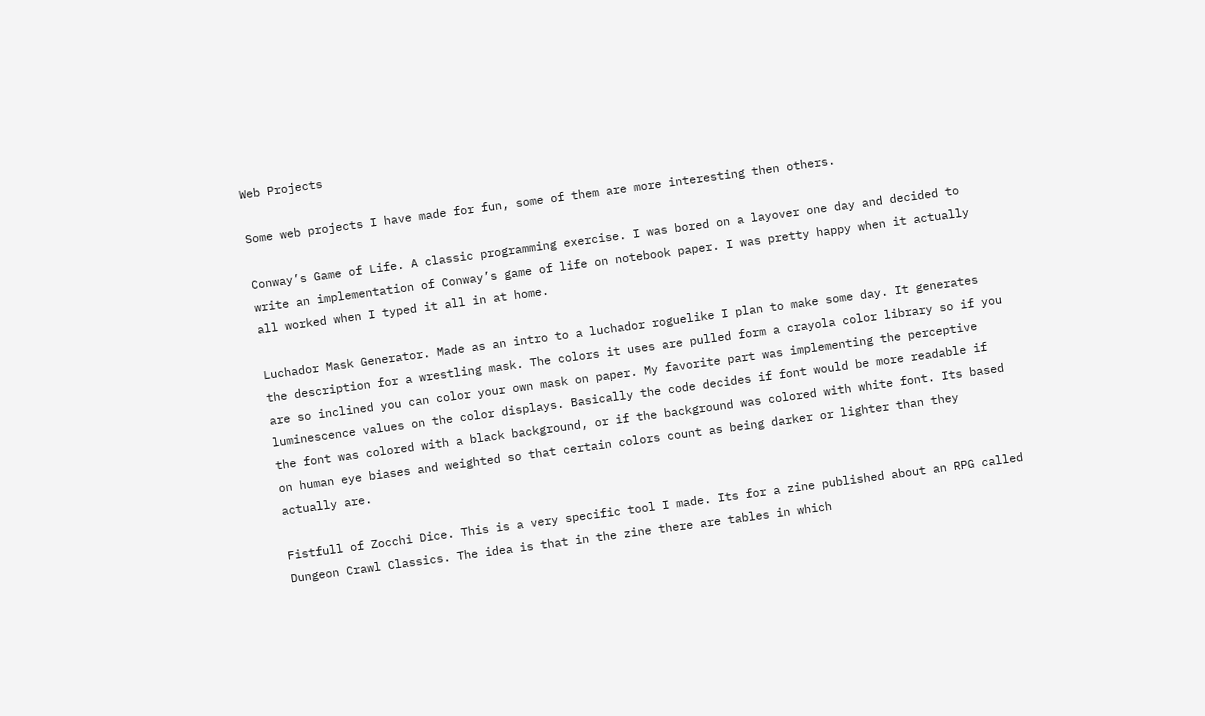Web Projects

Some web projects I have made for fun, some of them are more interesting then others.

Conway’s Game of Life. A classic programming exercise. I was bored on a layover one day and decided to write an implementation of Conway’s game of life on notebook paper. I was pretty happy when it actually all worked when I typed it all in at home.

Luchador Mask Generator. Made as an intro to a luchador roguelike I plan to make some day. It generates the description for a wrestling mask. The colors it uses are pulled form a crayola color library so if you are so inclined you can color your own mask on paper. My favorite part was implementing the perceptive luminescence values on the color displays. Basically the code decides if font would be more readable if the font was colored with a black background, or if the background was colored with white font. Its based on human eye biases and weighted so that certain colors count as being darker or lighter than they actually are.

Fistfull of Zocchi Dice. This is a very specific tool I made. Its for a zine published about an RPG called Dungeon Crawl Classics. The idea is that in the zine there are tables in which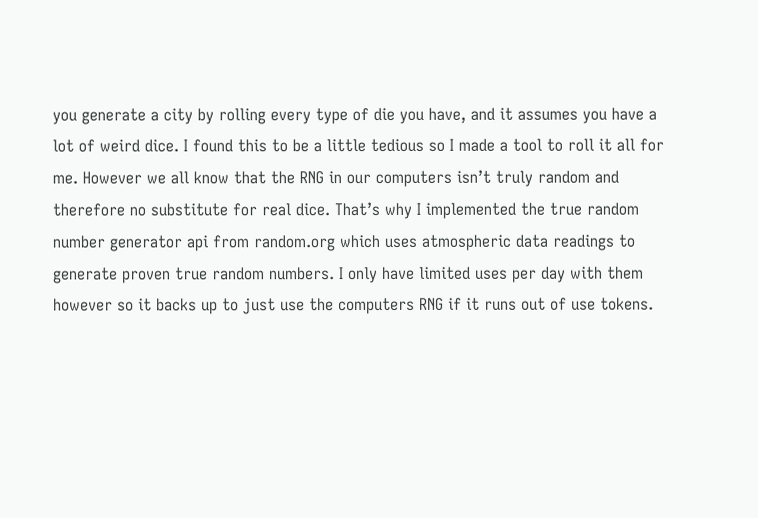you generate a city by rolling every type of die you have, and it assumes you have a lot of weird dice. I found this to be a little tedious so I made a tool to roll it all for me. However we all know that the RNG in our computers isn’t truly random and therefore no substitute for real dice. That’s why I implemented the true random number generator api from random.org which uses atmospheric data readings to generate proven true random numbers. I only have limited uses per day with them however so it backs up to just use the computers RNG if it runs out of use tokens.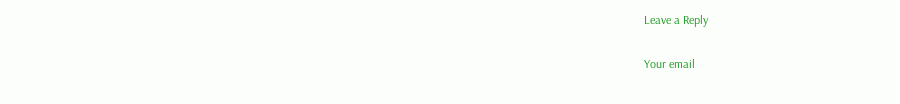Leave a Reply

Your email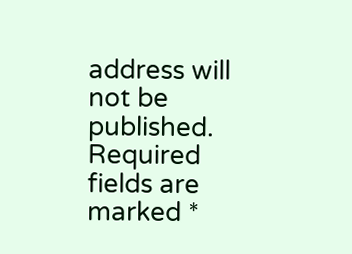address will not be published. Required fields are marked *